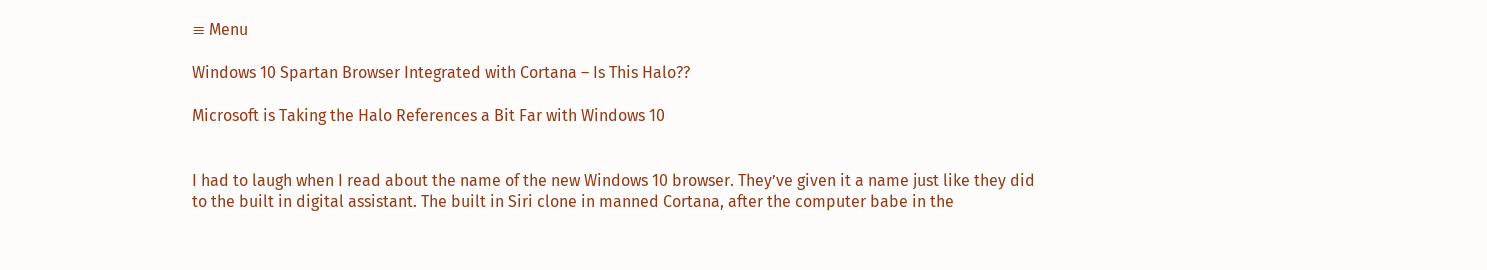≡ Menu

Windows 10 Spartan Browser Integrated with Cortana – Is This Halo??

Microsoft is Taking the Halo References a Bit Far with Windows 10


I had to laugh when I read about the name of the new Windows 10 browser. They’ve given it a name just like they did to the built in digital assistant. The built in Siri clone in manned Cortana, after the computer babe in the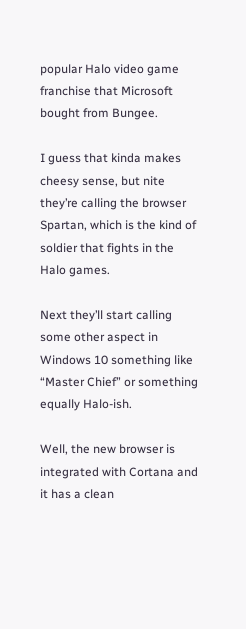popular Halo video game franchise that Microsoft bought from Bungee.

I guess that kinda makes cheesy sense, but nite they’re calling the browser Spartan, which is the kind of soldier that fights in the Halo games.

Next they’ll start calling some other aspect in Windows 10 something like “Master Chief” or something equally Halo-ish.

Well, the new browser is integrated with Cortana and it has a clean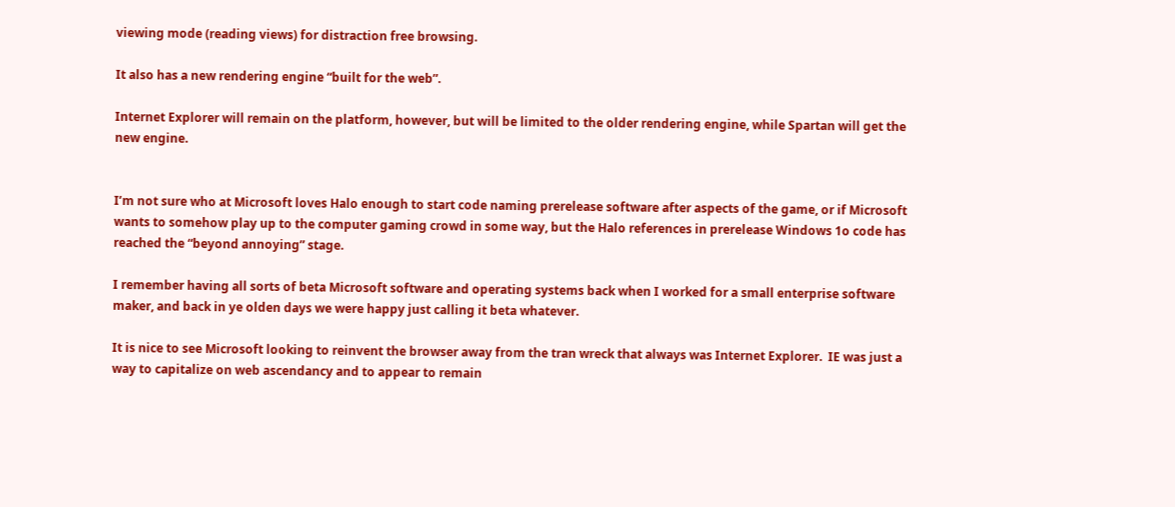viewing mode (reading views) for distraction free browsing.

It also has a new rendering engine “built for the web”.

Internet Explorer will remain on the platform, however, but will be limited to the older rendering engine, while Spartan will get the new engine.


I’m not sure who at Microsoft loves Halo enough to start code naming prerelease software after aspects of the game, or if Microsoft wants to somehow play up to the computer gaming crowd in some way, but the Halo references in prerelease Windows 1o code has reached the “beyond annoying” stage.

I remember having all sorts of beta Microsoft software and operating systems back when I worked for a small enterprise software maker, and back in ye olden days we were happy just calling it beta whatever.

It is nice to see Microsoft looking to reinvent the browser away from the tran wreck that always was Internet Explorer.  IE was just a way to capitalize on web ascendancy and to appear to remain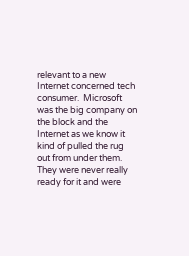relevant to a new Internet concerned tech consumer.  Microsoft was the big company on the block and the Internet as we know it kind of pulled the rug out from under them.  They were never really ready for it and were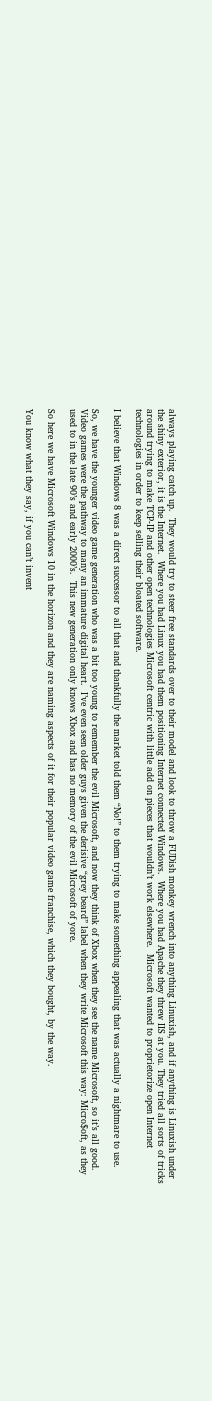always playing catch up.  They would try to steer free standards over to their model and look to throw a FUDish monkey wrench into anything Linuxish, and if anything is Linuxish under the shiny exterior, it is the Internet.  Where you had Linux you had them positioning Internet connected Windows.  Where you had Apache they threw IIS at you. They tried all sorts of tricks around trying to make TCP-IP and other open technologies Microsoft centric with little add on pieces that wouldn’t work elsewhere.  Microsoft wanted to proprietorize open Internet technologies in order to keep selling their bloated software.

I believe that Windows 8 was a direct successor to all that and thankfully the market told them “No!” to them trying to make something appealing that was actually a nightmare to use.

So, we have the younger video game generation who was a bit too young to remember the evil Microsoft, and now they think of Xbox when they see the name Microsoft, so it’s all good.  Video games were the pathway to many an immature digital heart.  I’ve even seen older guys given the derisive “grey beard” label when they write Microsoft this way: Micro$oft, as they used to in the late 90’s and early 2000’s.  This new generation only knows Xbox and has no memory of the evil Microsoft of yore.

So here we have Microsoft Windows 10 in the horizon and they are naming aspects of it for their popular video game franchise, which they bought, by the way.

You know what they say, if you can’t invent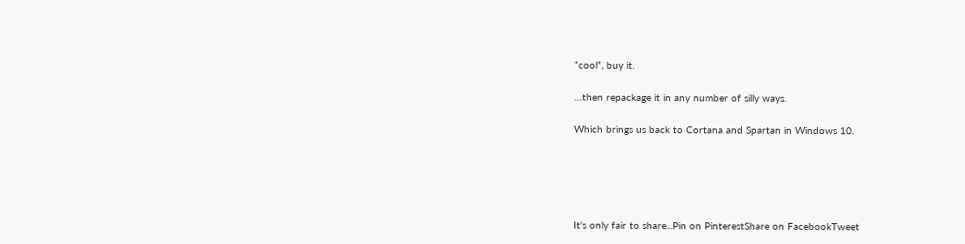“cool”, buy it.

…then repackage it in any number of silly ways.

Which brings us back to Cortana and Spartan in Windows 10.





It's only fair to share...Pin on PinterestShare on FacebookTweet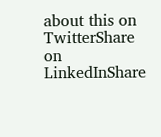about this on TwitterShare on LinkedInShare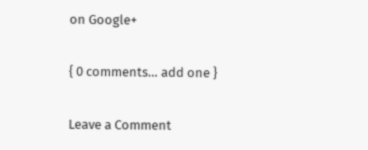on Google+

{ 0 comments… add one }

Leave a Comment